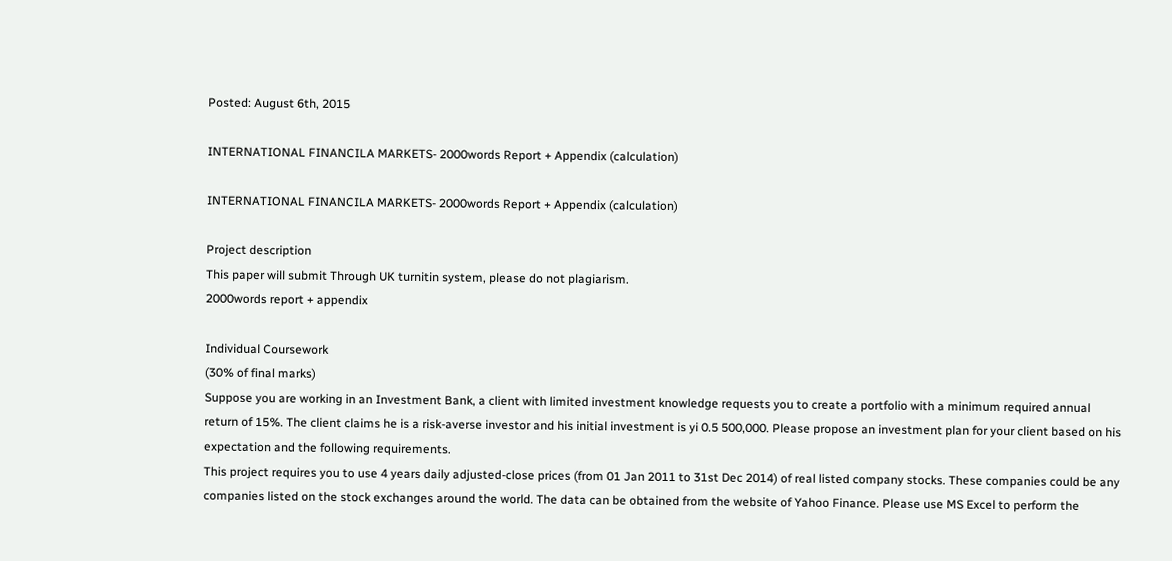Posted: August 6th, 2015

INTERNATIONAL FINANCILA MARKETS- 2000words Report + Appendix (calculation)

INTERNATIONAL FINANCILA MARKETS- 2000words Report + Appendix (calculation)

Project description
This paper will submit Through UK turnitin system, please do not plagiarism.
2000words report + appendix

Individual Coursework
(30% of final marks)
Suppose you are working in an Investment Bank, a client with limited investment knowledge requests you to create a portfolio with a minimum required annual return of 15%. The client claims he is a risk-averse investor and his initial investment is yi 0.5 500,000. Please propose an investment plan for your client based on his expectation and the following requirements.
This project requires you to use 4 years daily adjusted-close prices (from 01 Jan 2011 to 31st Dec 2014) of real listed company stocks. These companies could be any companies listed on the stock exchanges around the world. The data can be obtained from the website of Yahoo Finance. Please use MS Excel to perform the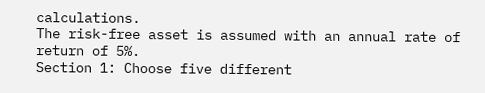calculations.
The risk-free asset is assumed with an annual rate of return of 5%.
Section 1: Choose five different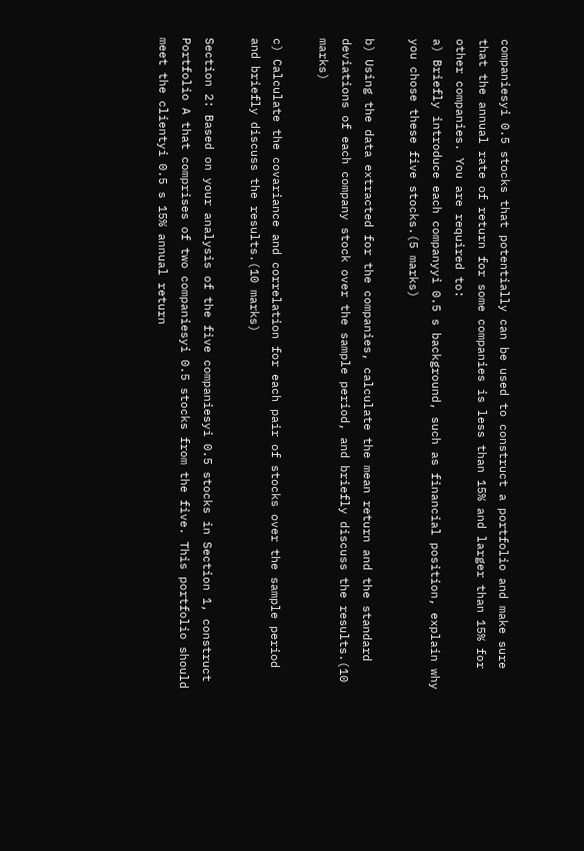companiesyi 0.5 stocks that potentially can be used to construct a portfolio and make sure that the annual rate of return for some companies is less than 15% and larger than 15% for other companies. You are required to:
a) Briefly introduce each companyyi 0.5 s background, such as financial position, explain why you chose these five stocks.(5 marks)

b) Using the data extracted for the companies, calculate the mean return and the standard deviations of each company stock over the sample period, and briefly discuss the results.(10 marks)

c) Calculate the covariance and correlation for each pair of stocks over the sample period and briefly discuss the results.(10 marks)

Section 2: Based on your analysis of the five companiesyi 0.5 stocks in Section 1, construct Portfolio A that comprises of two companiesyi 0.5 stocks from the five. This portfolio should meet the clientyi 0.5 s 15% annual return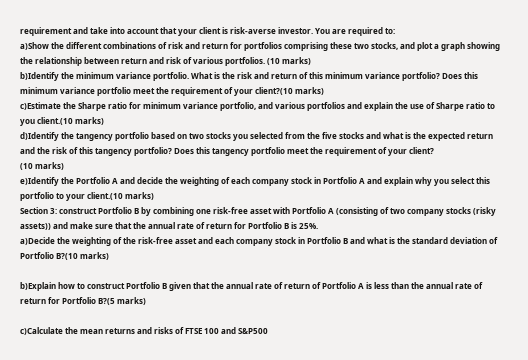requirement and take into account that your client is risk-averse investor. You are required to:
a)Show the different combinations of risk and return for portfolios comprising these two stocks, and plot a graph showing the relationship between return and risk of various portfolios. (10 marks)
b)Identify the minimum variance portfolio. What is the risk and return of this minimum variance portfolio? Does this minimum variance portfolio meet the requirement of your client?(10 marks)
c)Estimate the Sharpe ratio for minimum variance portfolio, and various portfolios and explain the use of Sharpe ratio to you client.(10 marks)
d)Identify the tangency portfolio based on two stocks you selected from the five stocks and what is the expected return and the risk of this tangency portfolio? Does this tangency portfolio meet the requirement of your client?
(10 marks)
e)Identify the Portfolio A and decide the weighting of each company stock in Portfolio A and explain why you select this portfolio to your client.(10 marks)
Section 3: construct Portfolio B by combining one risk-free asset with Portfolio A (consisting of two company stocks (risky assets)) and make sure that the annual rate of return for Portfolio B is 25%.
a)Decide the weighting of the risk-free asset and each company stock in Portfolio B and what is the standard deviation of Portfolio B?(10 marks)

b)Explain how to construct Portfolio B given that the annual rate of return of Portfolio A is less than the annual rate of return for Portfolio B?(5 marks)

c)Calculate the mean returns and risks of FTSE 100 and S&P500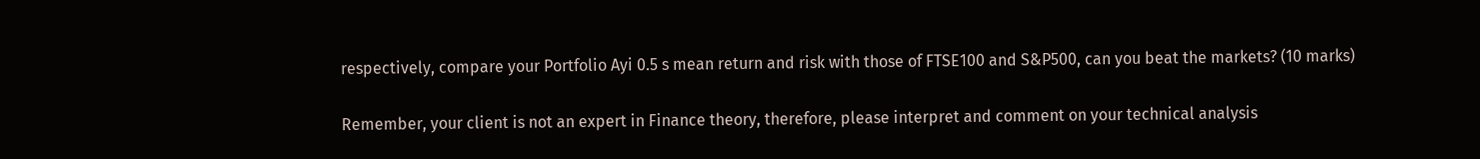respectively, compare your Portfolio Ayi 0.5 s mean return and risk with those of FTSE100 and S&P500, can you beat the markets? (10 marks)

Remember, your client is not an expert in Finance theory, therefore, please interpret and comment on your technical analysis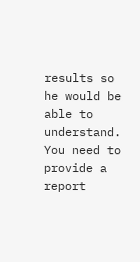results so he would be able to understand. You need to provide a report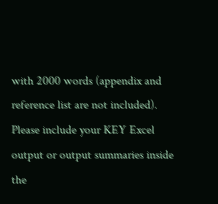with 2000 words (appendix and reference list are not included). Please include your KEY Excel output or output summaries inside the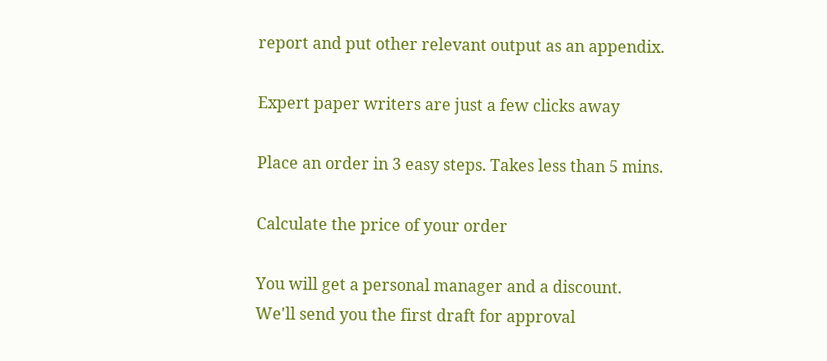report and put other relevant output as an appendix.

Expert paper writers are just a few clicks away

Place an order in 3 easy steps. Takes less than 5 mins.

Calculate the price of your order

You will get a personal manager and a discount.
We'll send you the first draft for approval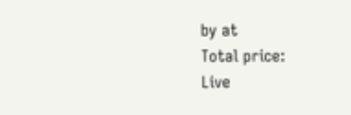by at
Total price:
Live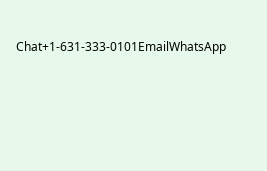Chat+1-631-333-0101EmailWhatsApp